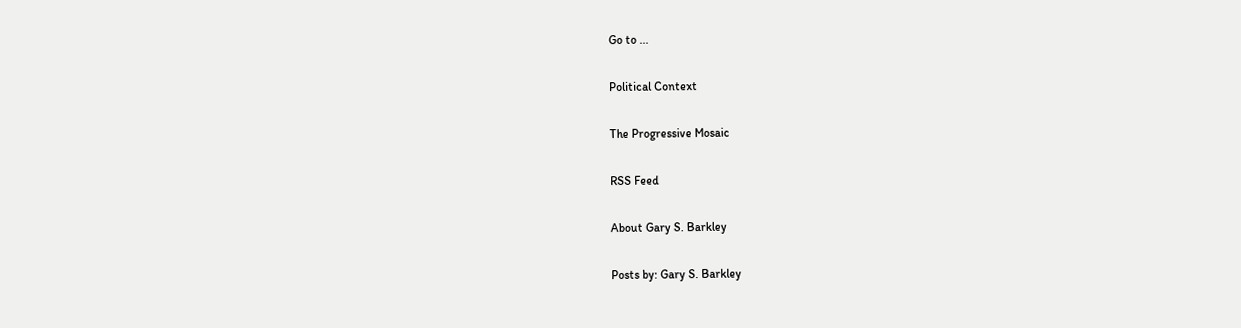Go to ...

Political Context

The Progressive Mosaic

RSS Feed

About Gary S. Barkley

Posts by: Gary S. Barkley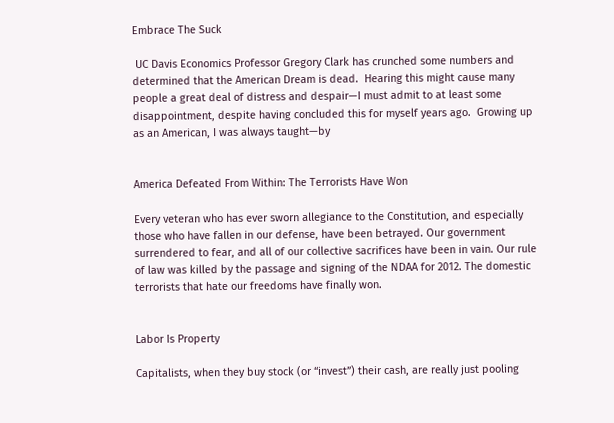Embrace The Suck

 UC Davis Economics Professor Gregory Clark has crunched some numbers and determined that the American Dream is dead.  Hearing this might cause many people a great deal of distress and despair—I must admit to at least some disappointment, despite having concluded this for myself years ago.  Growing up as an American, I was always taught—by


America Defeated From Within: The Terrorists Have Won

Every veteran who has ever sworn allegiance to the Constitution, and especially those who have fallen in our defense, have been betrayed. Our government surrendered to fear, and all of our collective sacrifices have been in vain. Our rule of law was killed by the passage and signing of the NDAA for 2012. The domestic terrorists that hate our freedoms have finally won.


Labor Is Property

Capitalists, when they buy stock (or “invest”) their cash, are really just pooling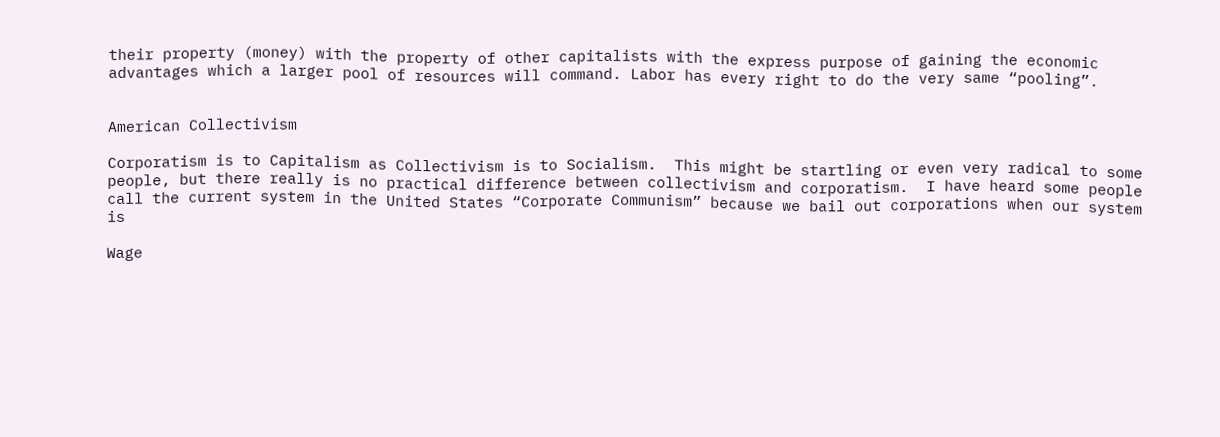their property (money) with the property of other capitalists with the express purpose of gaining the economic advantages which a larger pool of resources will command. Labor has every right to do the very same “pooling”.


American Collectivism

Corporatism is to Capitalism as Collectivism is to Socialism.  This might be startling or even very radical to some people, but there really is no practical difference between collectivism and corporatism.  I have heard some people call the current system in the United States “Corporate Communism” because we bail out corporations when our system is

Wage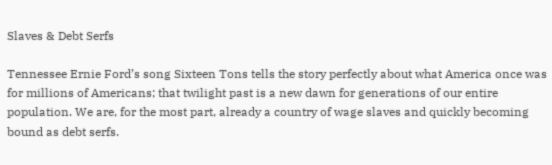Slaves & Debt Serfs

Tennessee Ernie Ford’s song Sixteen Tons tells the story perfectly about what America once was for millions of Americans; that twilight past is a new dawn for generations of our entire population. We are, for the most part, already a country of wage slaves and quickly becoming bound as debt serfs.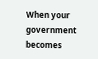When your government becomes